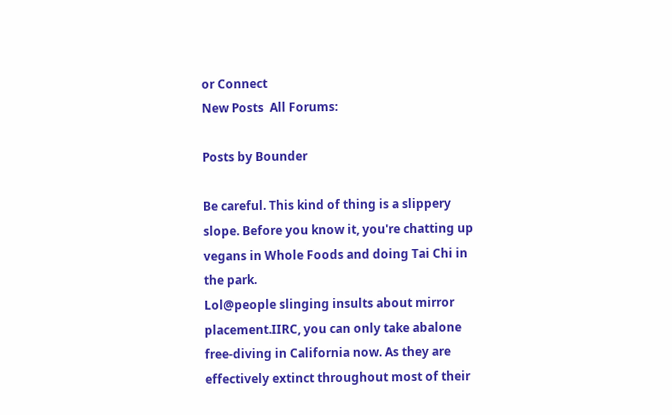or Connect
New Posts  All Forums:

Posts by Bounder

Be careful. This kind of thing is a slippery slope. Before you know it, you're chatting up vegans in Whole Foods and doing Tai Chi in the park.
Lol@people slinging insults about mirror placement.IIRC, you can only take abalone free-diving in California now. As they are effectively extinct throughout most of their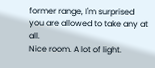former range, I'm surprised you are allowed to take any at all.
Nice room. A lot of light.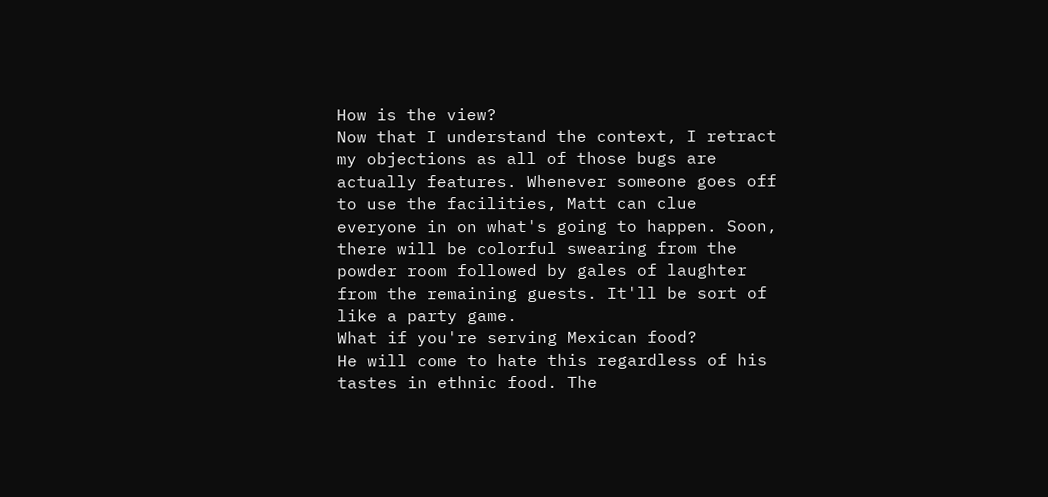How is the view?
Now that I understand the context, I retract my objections as all of those bugs are actually features. Whenever someone goes off to use the facilities, Matt can clue everyone in on what's going to happen. Soon, there will be colorful swearing from the powder room followed by gales of laughter from the remaining guests. It'll be sort of like a party game.
What if you're serving Mexican food?
He will come to hate this regardless of his tastes in ethnic food. The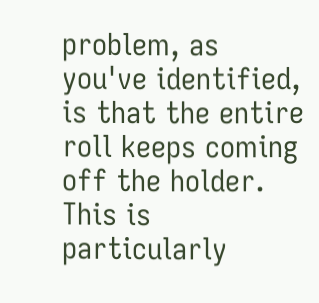problem, as you've identified, is that the entire roll keeps coming off the holder. This is particularly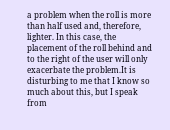a problem when the roll is more than half used and, therefore, lighter. In this case, the placement of the roll behind and to the right of the user will only exacerbate the problem.It is disturbing to me that I know so much about this, but I speak from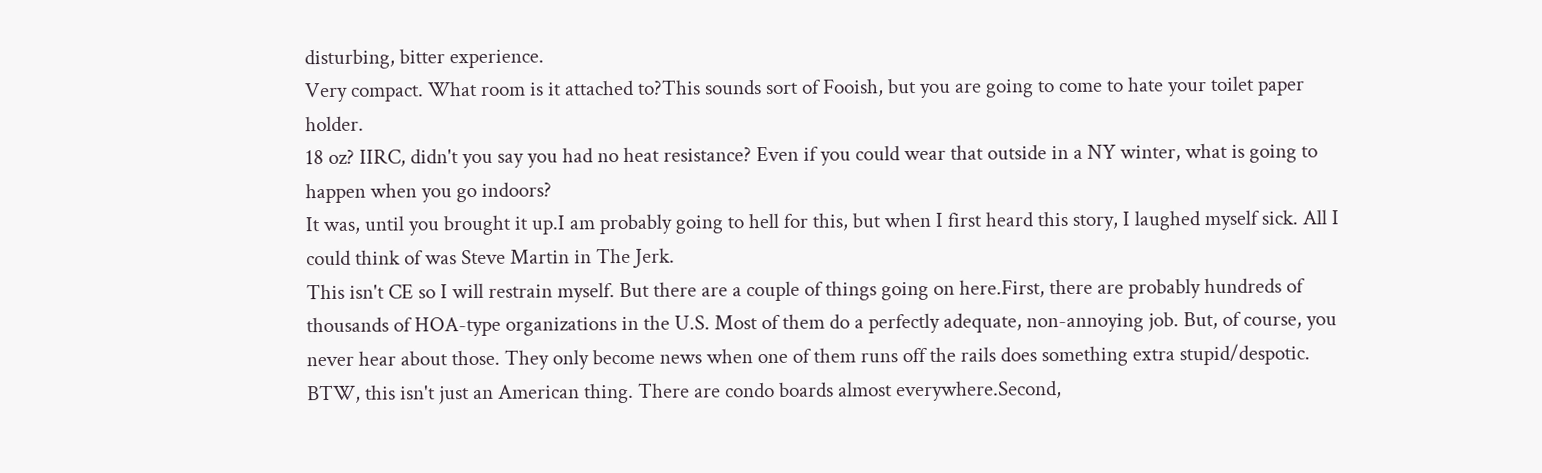disturbing, bitter experience.
Very compact. What room is it attached to?This sounds sort of Fooish, but you are going to come to hate your toilet paper holder.
18 oz? IIRC, didn't you say you had no heat resistance? Even if you could wear that outside in a NY winter, what is going to happen when you go indoors?
It was, until you brought it up.I am probably going to hell for this, but when I first heard this story, I laughed myself sick. All I could think of was Steve Martin in The Jerk.
This isn't CE so I will restrain myself. But there are a couple of things going on here.First, there are probably hundreds of thousands of HOA-type organizations in the U.S. Most of them do a perfectly adequate, non-annoying job. But, of course, you never hear about those. They only become news when one of them runs off the rails does something extra stupid/despotic. BTW, this isn't just an American thing. There are condo boards almost everywhere.Second,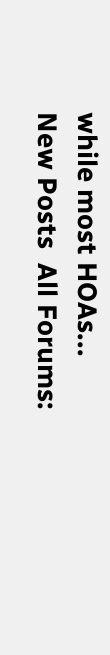while most HOAs...
New Posts  All Forums: